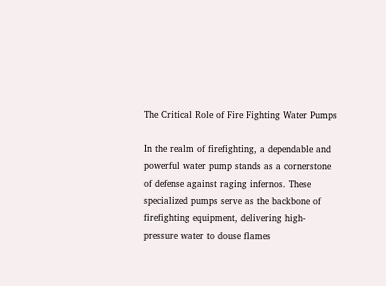The Critical Role of Fire Fighting Water Pumps

In the realm of firefighting, a dependable and powerful water pump stands as a cornerstone of defense against raging infernos. These specialized pumps serve as the backbone of firefighting equipment, delivering high-pressure water to douse flames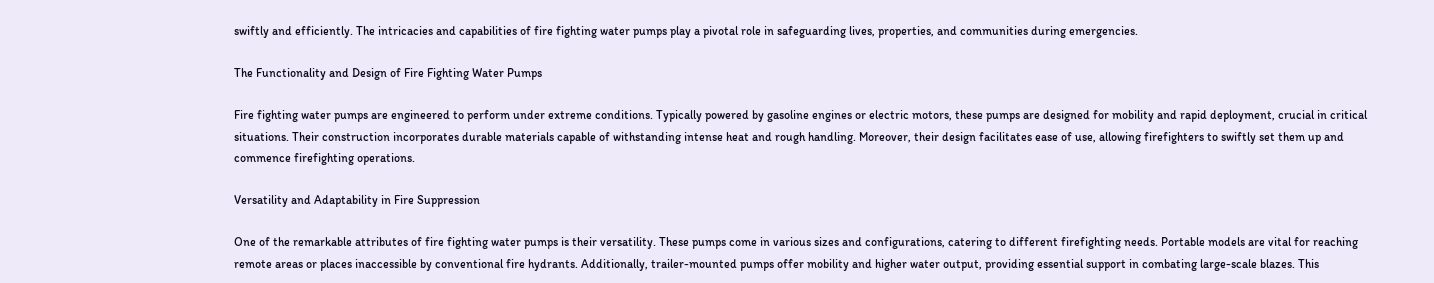swiftly and efficiently. The intricacies and capabilities of fire fighting water pumps play a pivotal role in safeguarding lives, properties, and communities during emergencies.

The Functionality and Design of Fire Fighting Water Pumps

Fire fighting water pumps are engineered to perform under extreme conditions. Typically powered by gasoline engines or electric motors, these pumps are designed for mobility and rapid deployment, crucial in critical situations. Their construction incorporates durable materials capable of withstanding intense heat and rough handling. Moreover, their design facilitates ease of use, allowing firefighters to swiftly set them up and commence firefighting operations.

Versatility and Adaptability in Fire Suppression

One of the remarkable attributes of fire fighting water pumps is their versatility. These pumps come in various sizes and configurations, catering to different firefighting needs. Portable models are vital for reaching remote areas or places inaccessible by conventional fire hydrants. Additionally, trailer-mounted pumps offer mobility and higher water output, providing essential support in combating large-scale blazes. This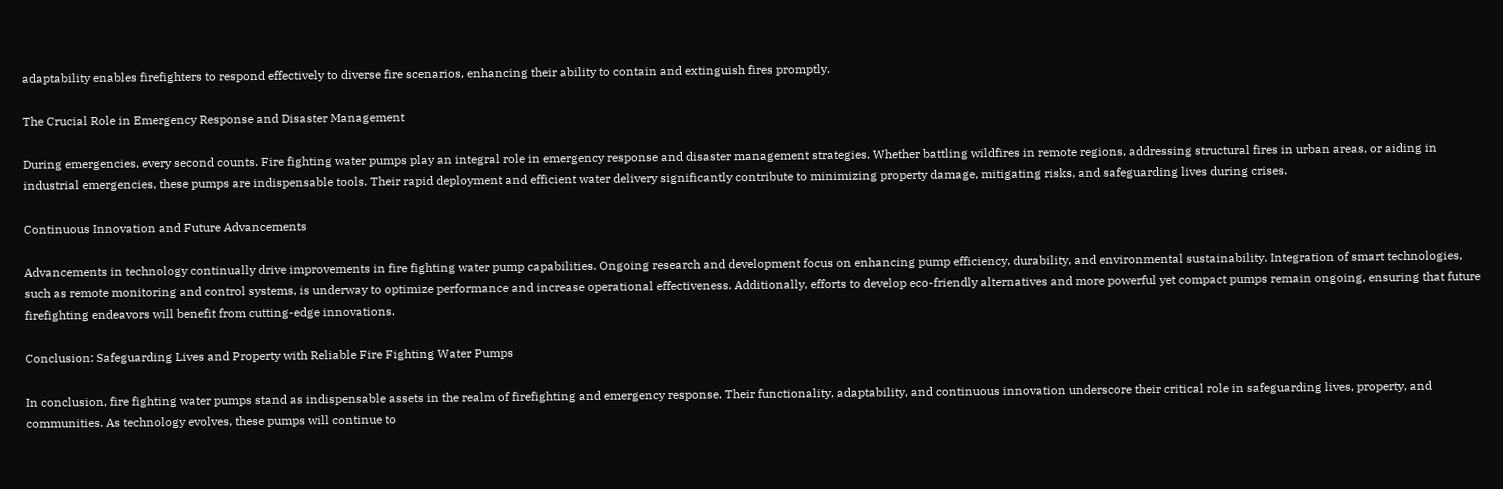adaptability enables firefighters to respond effectively to diverse fire scenarios, enhancing their ability to contain and extinguish fires promptly.

The Crucial Role in Emergency Response and Disaster Management

During emergencies, every second counts. Fire fighting water pumps play an integral role in emergency response and disaster management strategies. Whether battling wildfires in remote regions, addressing structural fires in urban areas, or aiding in industrial emergencies, these pumps are indispensable tools. Their rapid deployment and efficient water delivery significantly contribute to minimizing property damage, mitigating risks, and safeguarding lives during crises.

Continuous Innovation and Future Advancements

Advancements in technology continually drive improvements in fire fighting water pump capabilities. Ongoing research and development focus on enhancing pump efficiency, durability, and environmental sustainability. Integration of smart technologies, such as remote monitoring and control systems, is underway to optimize performance and increase operational effectiveness. Additionally, efforts to develop eco-friendly alternatives and more powerful yet compact pumps remain ongoing, ensuring that future firefighting endeavors will benefit from cutting-edge innovations.

Conclusion: Safeguarding Lives and Property with Reliable Fire Fighting Water Pumps

In conclusion, fire fighting water pumps stand as indispensable assets in the realm of firefighting and emergency response. Their functionality, adaptability, and continuous innovation underscore their critical role in safeguarding lives, property, and communities. As technology evolves, these pumps will continue to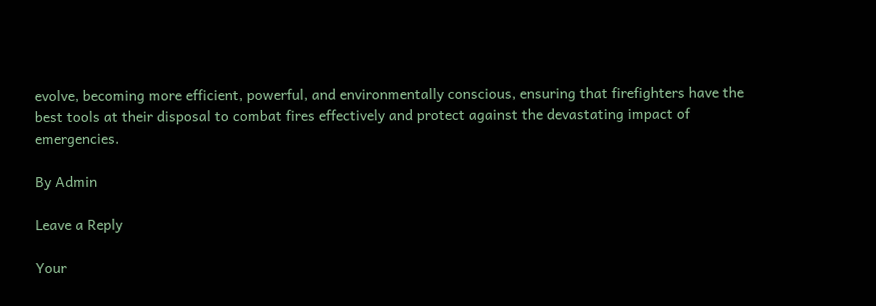evolve, becoming more efficient, powerful, and environmentally conscious, ensuring that firefighters have the best tools at their disposal to combat fires effectively and protect against the devastating impact of emergencies.

By Admin

Leave a Reply

Your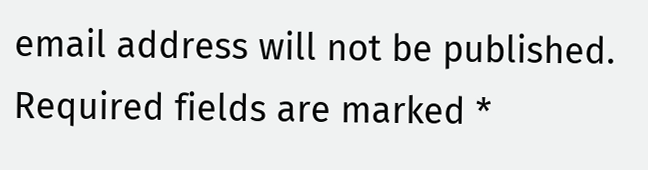email address will not be published. Required fields are marked *